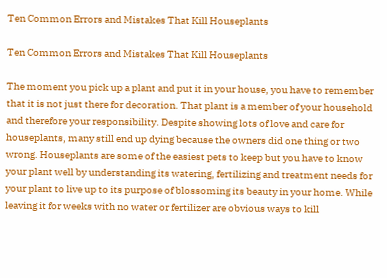Ten Common Errors and Mistakes That Kill Houseplants

Ten Common Errors and Mistakes That Kill Houseplants

The moment you pick up a plant and put it in your house, you have to remember that it is not just there for decoration. That plant is a member of your household and therefore your responsibility. Despite showing lots of love and care for houseplants, many still end up dying because the owners did one thing or two wrong. Houseplants are some of the easiest pets to keep but you have to know your plant well by understanding its watering, fertilizing and treatment needs for your plant to live up to its purpose of blossoming its beauty in your home. While leaving it for weeks with no water or fertilizer are obvious ways to kill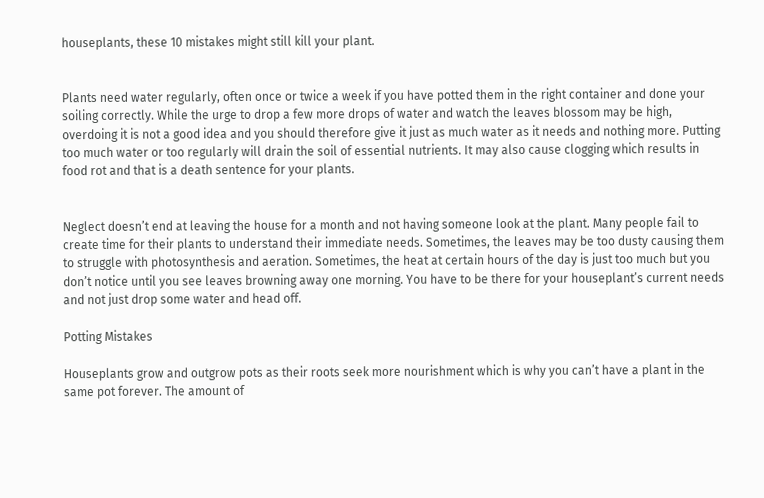houseplants, these 10 mistakes might still kill your plant.


Plants need water regularly, often once or twice a week if you have potted them in the right container and done your soiling correctly. While the urge to drop a few more drops of water and watch the leaves blossom may be high, overdoing it is not a good idea and you should therefore give it just as much water as it needs and nothing more. Putting too much water or too regularly will drain the soil of essential nutrients. It may also cause clogging which results in food rot and that is a death sentence for your plants.


Neglect doesn’t end at leaving the house for a month and not having someone look at the plant. Many people fail to create time for their plants to understand their immediate needs. Sometimes, the leaves may be too dusty causing them to struggle with photosynthesis and aeration. Sometimes, the heat at certain hours of the day is just too much but you don’t notice until you see leaves browning away one morning. You have to be there for your houseplant’s current needs and not just drop some water and head off.

Potting Mistakes

Houseplants grow and outgrow pots as their roots seek more nourishment which is why you can’t have a plant in the same pot forever. The amount of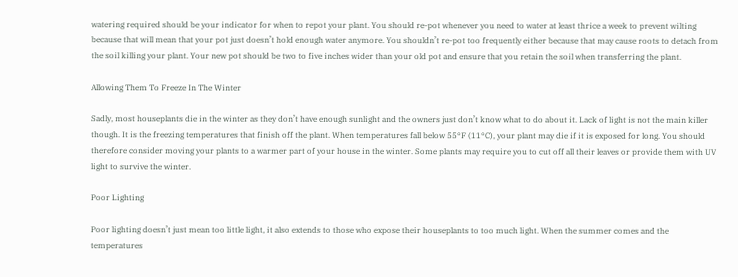watering required should be your indicator for when to repot your plant. You should re-pot whenever you need to water at least thrice a week to prevent wilting because that will mean that your pot just doesn’t hold enough water anymore. You shouldn’t re-pot too frequently either because that may cause roots to detach from the soil killing your plant. Your new pot should be two to five inches wider than your old pot and ensure that you retain the soil when transferring the plant.

Allowing Them To Freeze In The Winter

Sadly, most houseplants die in the winter as they don’t have enough sunlight and the owners just don’t know what to do about it. Lack of light is not the main killer though. It is the freezing temperatures that finish off the plant. When temperatures fall below 55°F (11°C), your plant may die if it is exposed for long. You should therefore consider moving your plants to a warmer part of your house in the winter. Some plants may require you to cut off all their leaves or provide them with UV light to survive the winter.

Poor Lighting

Poor lighting doesn’t just mean too little light, it also extends to those who expose their houseplants to too much light. When the summer comes and the temperatures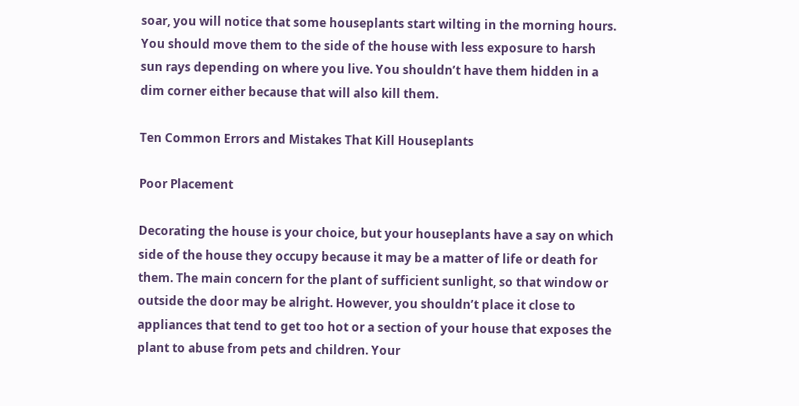soar, you will notice that some houseplants start wilting in the morning hours. You should move them to the side of the house with less exposure to harsh sun rays depending on where you live. You shouldn’t have them hidden in a dim corner either because that will also kill them.

Ten Common Errors and Mistakes That Kill Houseplants

Poor Placement

Decorating the house is your choice, but your houseplants have a say on which side of the house they occupy because it may be a matter of life or death for them. The main concern for the plant of sufficient sunlight, so that window or outside the door may be alright. However, you shouldn’t place it close to appliances that tend to get too hot or a section of your house that exposes the plant to abuse from pets and children. Your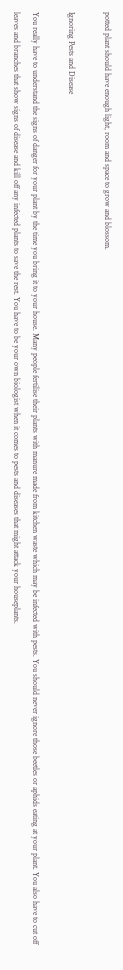potted plant should have enough light, room and space to grow and blossom.

Ignoring Pests and Disease

You really have to understand the signs of danger for your plant by the time you bring it to your house. Many people fertilise their plants with manure made from kitchen waste which may be infected with pests. You should never ignore those beetles or aphids eating at your plant. You also have to cut off leaves and branches that show signs of disease and kill off any infected plants to save the rest. You have to be your own biologist when it comes to pests and diseases that might attack your houseplants.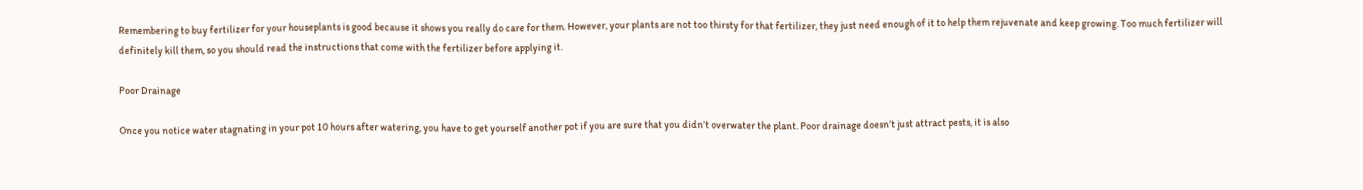Remembering to buy fertilizer for your houseplants is good because it shows you really do care for them. However, your plants are not too thirsty for that fertilizer, they just need enough of it to help them rejuvenate and keep growing. Too much fertilizer will definitely kill them, so you should read the instructions that come with the fertilizer before applying it.

Poor Drainage

Once you notice water stagnating in your pot 10 hours after watering, you have to get yourself another pot if you are sure that you didn’t overwater the plant. Poor drainage doesn’t just attract pests, it is also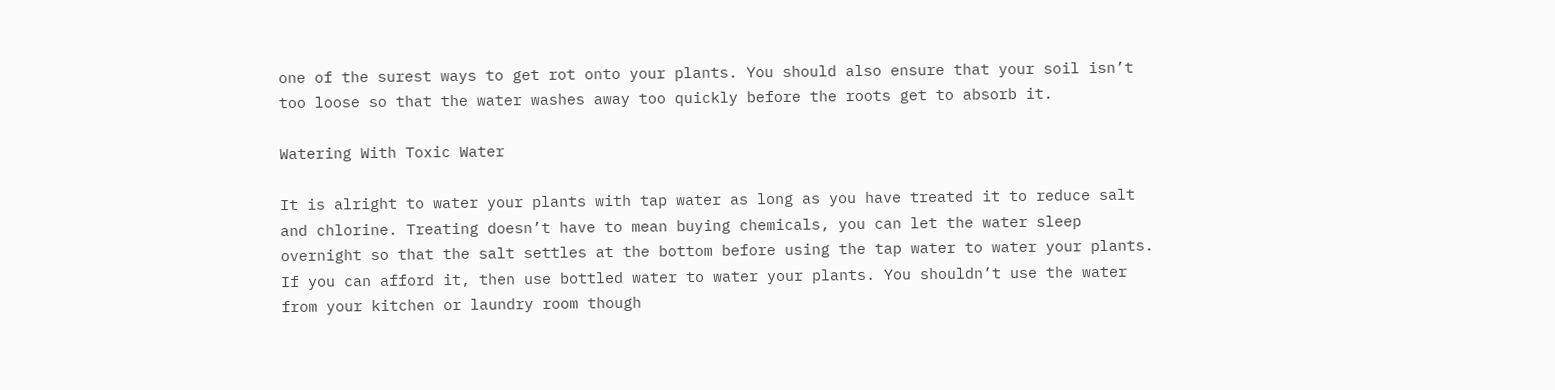one of the surest ways to get rot onto your plants. You should also ensure that your soil isn’t too loose so that the water washes away too quickly before the roots get to absorb it.

Watering With Toxic Water

It is alright to water your plants with tap water as long as you have treated it to reduce salt and chlorine. Treating doesn’t have to mean buying chemicals, you can let the water sleep overnight so that the salt settles at the bottom before using the tap water to water your plants. If you can afford it, then use bottled water to water your plants. You shouldn’t use the water from your kitchen or laundry room though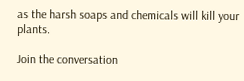as the harsh soaps and chemicals will kill your plants.

Join the conversation